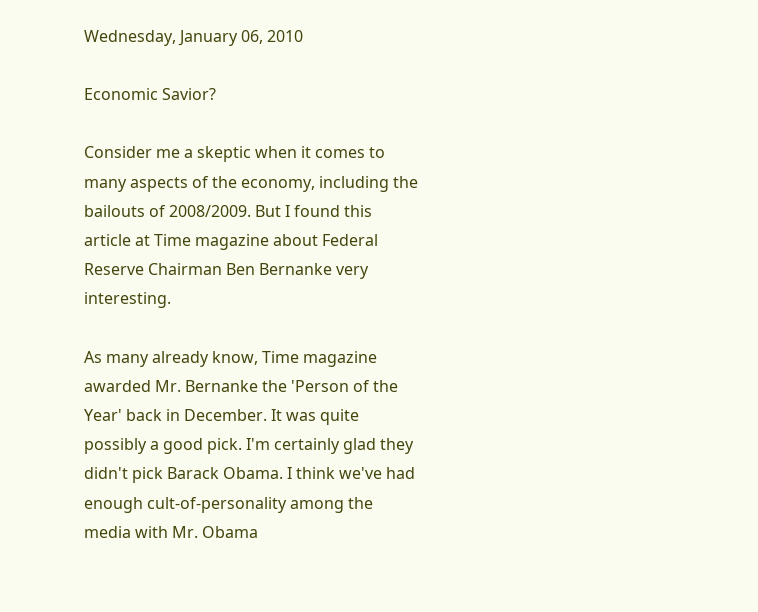Wednesday, January 06, 2010

Economic Savior?

Consider me a skeptic when it comes to many aspects of the economy, including the bailouts of 2008/2009. But I found this article at Time magazine about Federal Reserve Chairman Ben Bernanke very interesting.

As many already know, Time magazine awarded Mr. Bernanke the 'Person of the Year' back in December. It was quite possibly a good pick. I'm certainly glad they didn't pick Barack Obama. I think we've had enough cult-of-personality among the media with Mr. Obama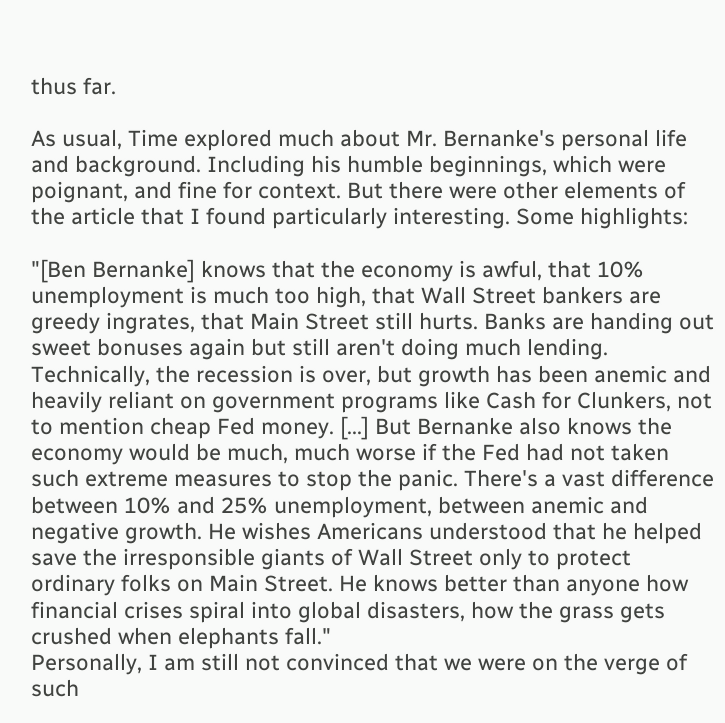thus far.

As usual, Time explored much about Mr. Bernanke's personal life and background. Including his humble beginnings, which were poignant, and fine for context. But there were other elements of the article that I found particularly interesting. Some highlights:

"[Ben Bernanke] knows that the economy is awful, that 10% unemployment is much too high, that Wall Street bankers are greedy ingrates, that Main Street still hurts. Banks are handing out sweet bonuses again but still aren't doing much lending. Technically, the recession is over, but growth has been anemic and heavily reliant on government programs like Cash for Clunkers, not to mention cheap Fed money. [...] But Bernanke also knows the economy would be much, much worse if the Fed had not taken such extreme measures to stop the panic. There's a vast difference between 10% and 25% unemployment, between anemic and negative growth. He wishes Americans understood that he helped save the irresponsible giants of Wall Street only to protect ordinary folks on Main Street. He knows better than anyone how financial crises spiral into global disasters, how the grass gets crushed when elephants fall."
Personally, I am still not convinced that we were on the verge of such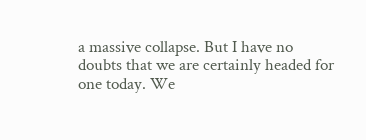a massive collapse. But I have no doubts that we are certainly headed for one today. We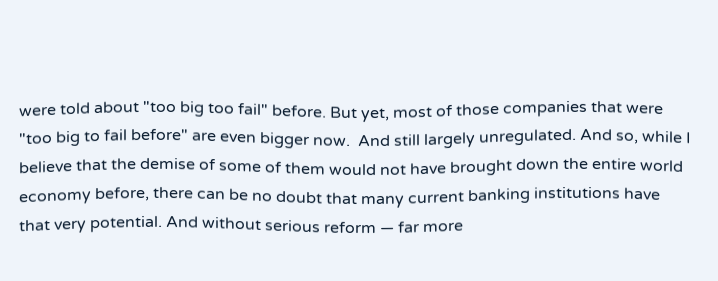were told about "too big too fail" before. But yet, most of those companies that were "too big to fail before" are even bigger now.  And still largely unregulated. And so, while I believe that the demise of some of them would not have brought down the entire world economy before, there can be no doubt that many current banking institutions have that very potential. And without serious reform — far more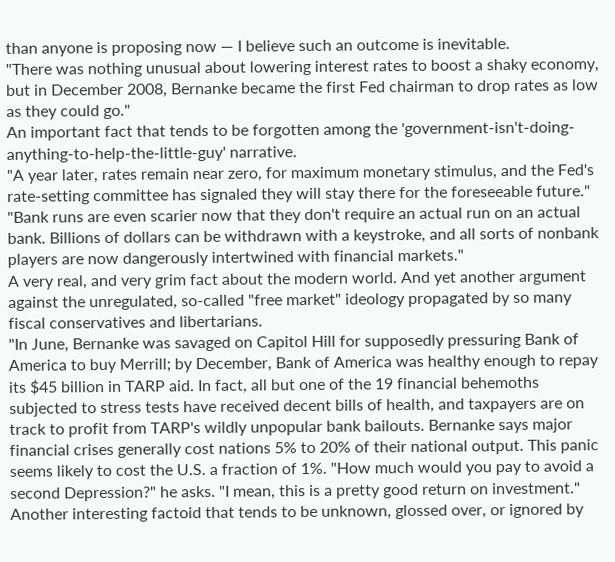than anyone is proposing now — I believe such an outcome is inevitable.
"There was nothing unusual about lowering interest rates to boost a shaky economy, but in December 2008, Bernanke became the first Fed chairman to drop rates as low as they could go."
An important fact that tends to be forgotten among the 'government-isn't-doing-anything-to-help-the-little-guy' narrative.
"A year later, rates remain near zero, for maximum monetary stimulus, and the Fed's rate-setting committee has signaled they will stay there for the foreseeable future."
"Bank runs are even scarier now that they don't require an actual run on an actual bank. Billions of dollars can be withdrawn with a keystroke, and all sorts of nonbank players are now dangerously intertwined with financial markets."
A very real, and very grim fact about the modern world. And yet another argument against the unregulated, so-called "free market" ideology propagated by so many fiscal conservatives and libertarians.
"In June, Bernanke was savaged on Capitol Hill for supposedly pressuring Bank of America to buy Merrill; by December, Bank of America was healthy enough to repay its $45 billion in TARP aid. In fact, all but one of the 19 financial behemoths subjected to stress tests have received decent bills of health, and taxpayers are on track to profit from TARP's wildly unpopular bank bailouts. Bernanke says major financial crises generally cost nations 5% to 20% of their national output. This panic seems likely to cost the U.S. a fraction of 1%. "How much would you pay to avoid a second Depression?" he asks. "I mean, this is a pretty good return on investment."
Another interesting factoid that tends to be unknown, glossed over, or ignored by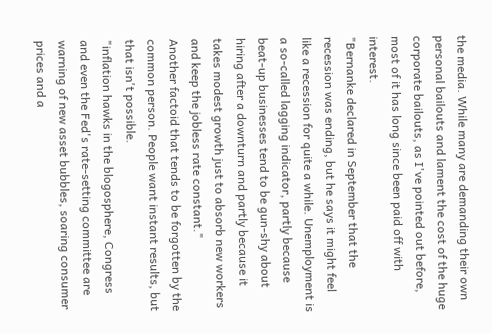the media. While many are demanding their own personal bailouts and lament the cost of the huge corporate bailouts, as I've pointed out before, most of it has long since been paid off with interest.
"Bernanke declared in September that the recession was ending, but he says it might feel like a recession for quite a while. Unemployment is a so-called lagging indicator, partly because beat-up businesses tend to be gun-shy about hiring after a downturn and partly because it takes modest growth just to absorb new workers and keep the jobless rate constant."
Another factoid that tends to be forgotten by the common person. People want instant results, but that isn't possible.
"inflation hawks in the blogosphere, Congress and even the Fed's rate-setting committee are warning of new asset bubbles, soaring consumer prices and a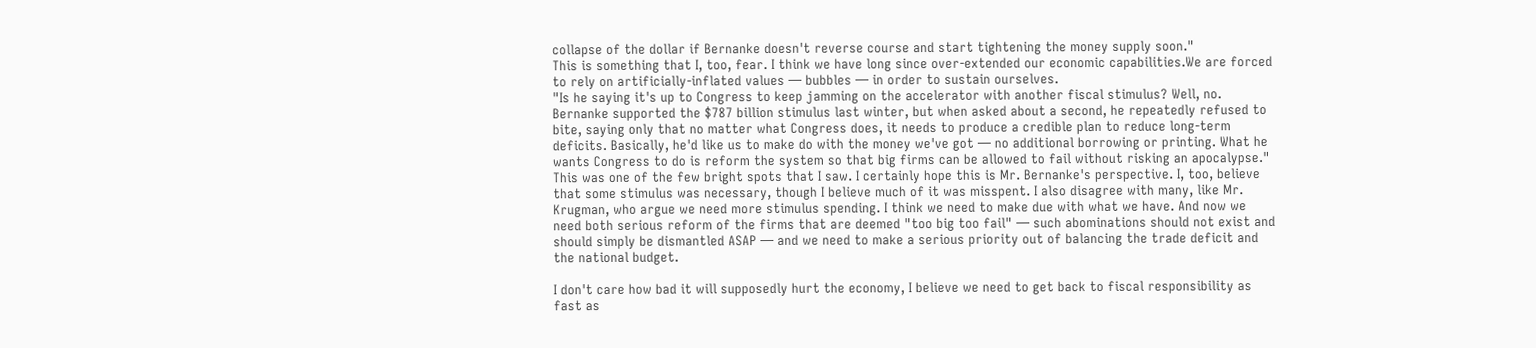collapse of the dollar if Bernanke doesn't reverse course and start tightening the money supply soon."
This is something that I, too, fear. I think we have long since over-extended our economic capabilities.We are forced to rely on artificially-inflated values — bubbles — in order to sustain ourselves.
"Is he saying it's up to Congress to keep jamming on the accelerator with another fiscal stimulus? Well, no. Bernanke supported the $787 billion stimulus last winter, but when asked about a second, he repeatedly refused to bite, saying only that no matter what Congress does, it needs to produce a credible plan to reduce long-term deficits. Basically, he'd like us to make do with the money we've got — no additional borrowing or printing. What he wants Congress to do is reform the system so that big firms can be allowed to fail without risking an apocalypse."
This was one of the few bright spots that I saw. I certainly hope this is Mr. Bernanke's perspective. I, too, believe that some stimulus was necessary, though I believe much of it was misspent. I also disagree with many, like Mr. Krugman, who argue we need more stimulus spending. I think we need to make due with what we have. And now we need both serious reform of the firms that are deemed "too big too fail" — such abominations should not exist and should simply be dismantled ASAP — and we need to make a serious priority out of balancing the trade deficit and the national budget.

I don't care how bad it will supposedly hurt the economy, I believe we need to get back to fiscal responsibility as fast as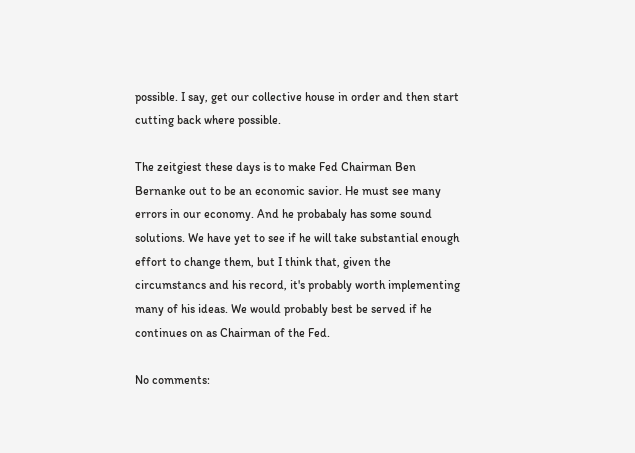possible. I say, get our collective house in order and then start cutting back where possible.

The zeitgiest these days is to make Fed Chairman Ben Bernanke out to be an economic savior. He must see many errors in our economy. And he probabaly has some sound solutions. We have yet to see if he will take substantial enough effort to change them, but I think that, given the circumstancs and his record, it's probably worth implementing many of his ideas. We would probably best be served if he continues on as Chairman of the Fed.

No comments: